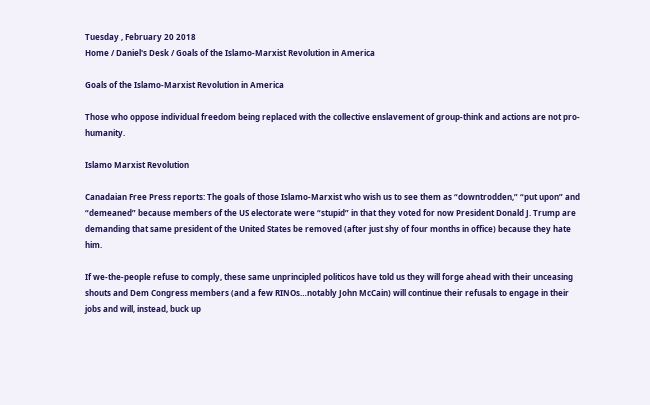Tuesday , February 20 2018
Home / Daniel's Desk / Goals of the Islamo-Marxist Revolution in America

Goals of the Islamo-Marxist Revolution in America

Those who oppose individual freedom being replaced with the collective enslavement of group-think and actions are not pro-humanity.

Islamo Marxist Revolution

Canadaian Free Press reports: The goals of those Islamo-Marxist who wish us to see them as “downtrodden,” “put upon” and “demeaned” because members of the US electorate were “stupid” in that they voted for now President Donald J. Trump are demanding that same president of the United States be removed (after just shy of four months in office) because they hate him.

If we-the-people refuse to comply, these same unprincipled politicos have told us they will forge ahead with their unceasing shouts and Dem Congress members (and a few RINOs…notably John McCain) will continue their refusals to engage in their jobs and will, instead, buck up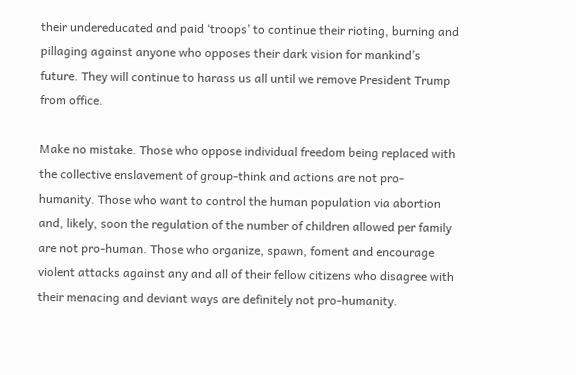their undereducated and paid ‘troops’ to continue their rioting, burning and pillaging against anyone who opposes their dark vision for mankind’s future. They will continue to harass us all until we remove President Trump from office.

Make no mistake. Those who oppose individual freedom being replaced with the collective enslavement of group-think and actions are not pro-humanity. Those who want to control the human population via abortion and, likely, soon the regulation of the number of children allowed per family are not pro-human. Those who organize, spawn, foment and encourage violent attacks against any and all of their fellow citizens who disagree with their menacing and deviant ways are definitely not pro-humanity.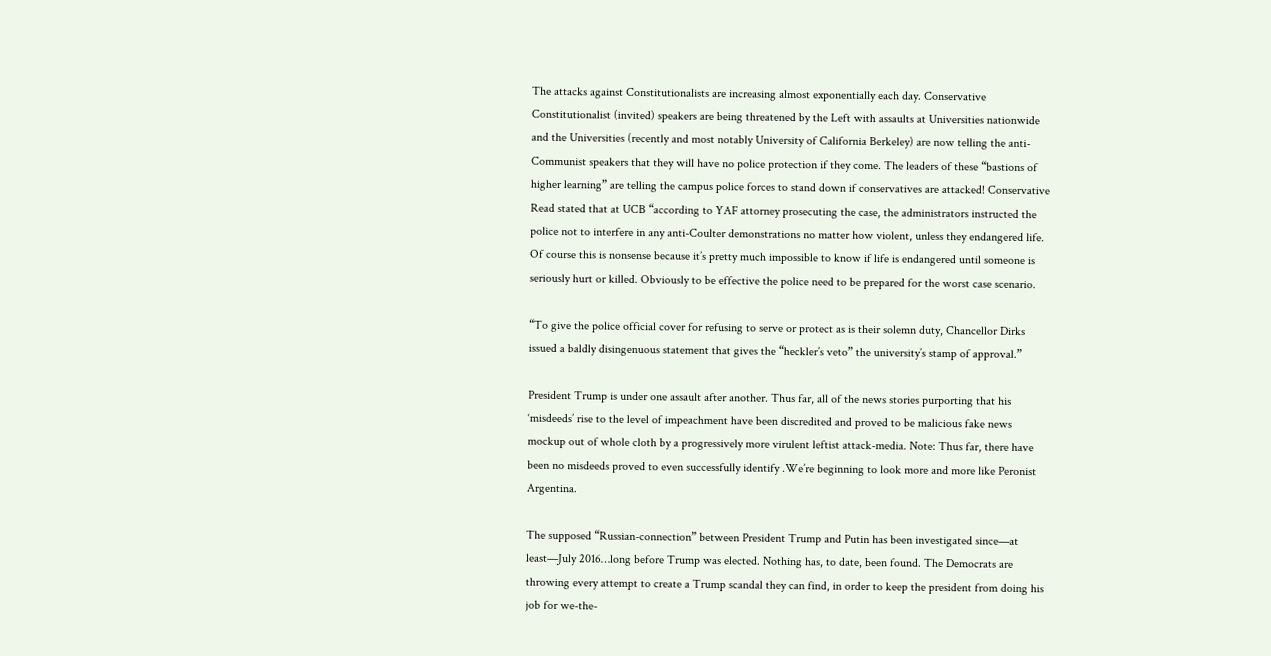The attacks against Constitutionalists are increasing almost exponentially each day. Conservative Constitutionalist (invited) speakers are being threatened by the Left with assaults at Universities nationwide and the Universities (recently and most notably University of California Berkeley) are now telling the anti-Communist speakers that they will have no police protection if they come. The leaders of these “bastions of higher learning” are telling the campus police forces to stand down if conservatives are attacked! Conservative Read stated that at UCB “according to YAF attorney prosecuting the case, the administrators instructed the police not to interfere in any anti-Coulter demonstrations no matter how violent, unless they endangered life. Of course this is nonsense because it’s pretty much impossible to know if life is endangered until someone is seriously hurt or killed. Obviously to be effective the police need to be prepared for the worst case scenario.

“To give the police official cover for refusing to serve or protect as is their solemn duty, Chancellor Dirks issued a baldly disingenuous statement that gives the “heckler’s veto” the university’s stamp of approval.”

President Trump is under one assault after another. Thus far, all of the news stories purporting that his ‘misdeeds’ rise to the level of impeachment have been discredited and proved to be malicious fake news mockup out of whole cloth by a progressively more virulent leftist attack-media. Note: Thus far, there have been no misdeeds proved to even successfully identify .We’re beginning to look more and more like Peronist Argentina.

The supposed “Russian-connection” between President Trump and Putin has been investigated since—at least—July 2016…long before Trump was elected. Nothing has, to date, been found. The Democrats are throwing every attempt to create a Trump scandal they can find, in order to keep the president from doing his job for we-the-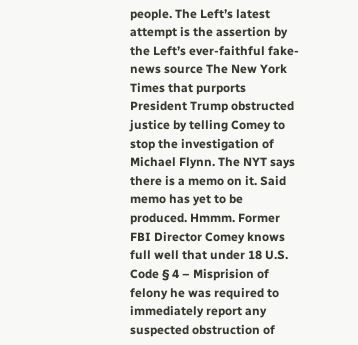people. The Left’s latest attempt is the assertion by the Left’s ever-faithful fake-news source The New York Times that purports President Trump obstructed justice by telling Comey to stop the investigation of Michael Flynn. The NYT says there is a memo on it. Said memo has yet to be produced. Hmmm. Former FBI Director Comey knows full well that under 18 U.S. Code § 4 – Misprision of felony he was required to immediately report any suspected obstruction of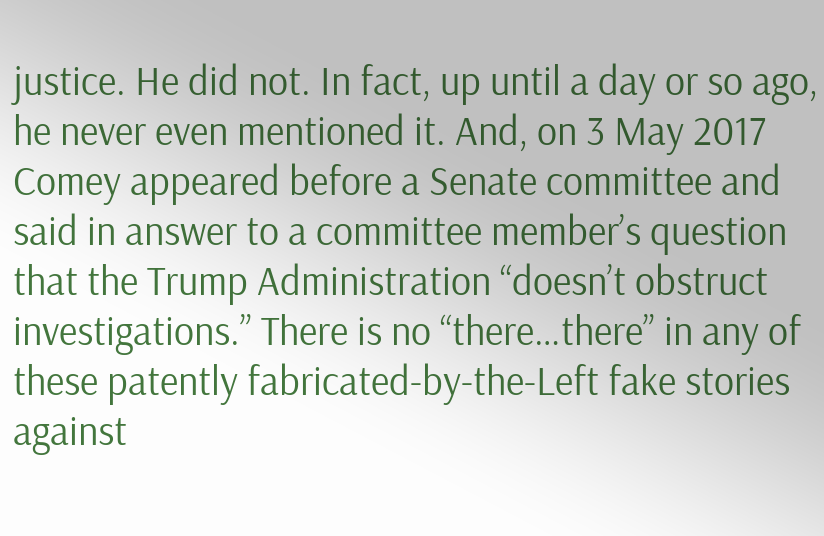justice. He did not. In fact, up until a day or so ago, he never even mentioned it. And, on 3 May 2017 Comey appeared before a Senate committee and said in answer to a committee member’s question that the Trump Administration “doesn’t obstruct investigations.” There is no “there…there” in any of these patently fabricated-by-the-Left fake stories against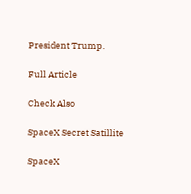President Trump.

Full Article

Check Also

SpaceX Secret Satillite

SpaceX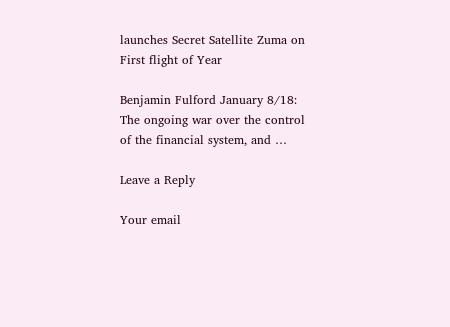launches Secret Satellite Zuma on First flight of Year

Benjamin Fulford January 8/18: The ongoing war over the control of the financial system, and …

Leave a Reply

Your email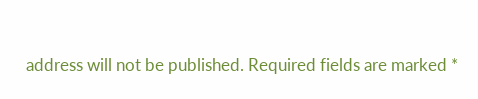address will not be published. Required fields are marked *